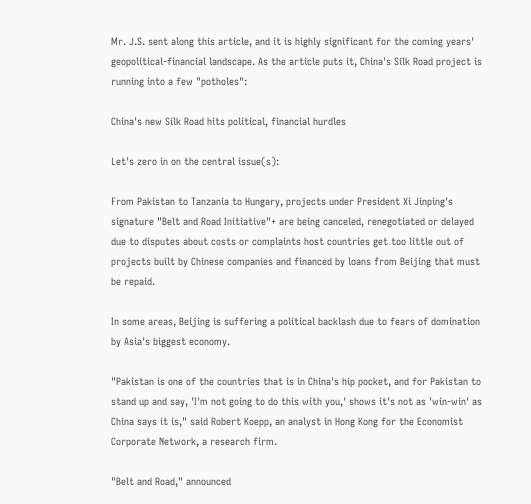Mr. J.S. sent along this article, and it is highly significant for the coming years' geopolitical-financial landscape. As the article puts it, China's Silk Road project is running into a few "potholes":

China's new Silk Road hits political, financial hurdles

Let's zero in on the central issue(s):

From Pakistan to Tanzania to Hungary, projects under President Xi Jinping's signature "Belt and Road Initiative"+ are being canceled, renegotiated or delayed due to disputes about costs or complaints host countries get too little out of projects built by Chinese companies and financed by loans from Beijing that must be repaid.

In some areas, Beijing is suffering a political backlash due to fears of domination by Asia's biggest economy.

"Pakistan is one of the countries that is in China's hip pocket, and for Pakistan to stand up and say, 'I'm not going to do this with you,' shows it's not as 'win-win' as China says it is," said Robert Koepp, an analyst in Hong Kong for the Economist Corporate Network, a research firm.

"Belt and Road," announced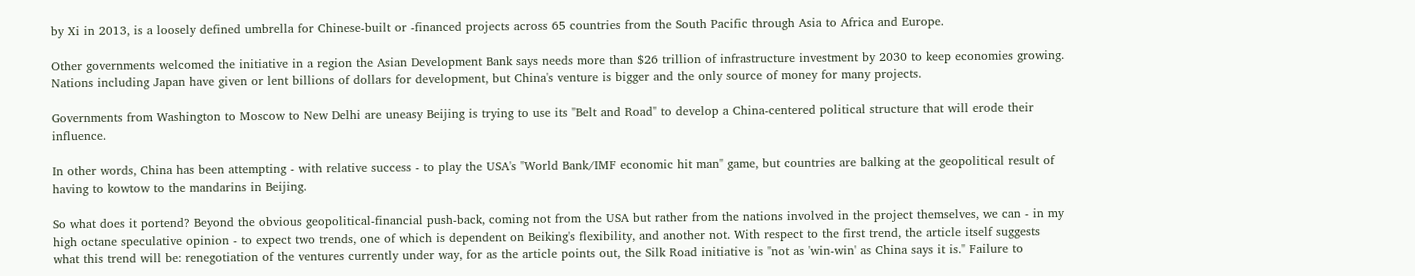by Xi in 2013, is a loosely defined umbrella for Chinese-built or -financed projects across 65 countries from the South Pacific through Asia to Africa and Europe.

Other governments welcomed the initiative in a region the Asian Development Bank says needs more than $26 trillion of infrastructure investment by 2030 to keep economies growing. Nations including Japan have given or lent billions of dollars for development, but China's venture is bigger and the only source of money for many projects.

Governments from Washington to Moscow to New Delhi are uneasy Beijing is trying to use its "Belt and Road" to develop a China-centered political structure that will erode their influence.

In other words, China has been attempting - with relative success - to play the USA's "World Bank/IMF economic hit man" game, but countries are balking at the geopolitical result of having to kowtow to the mandarins in Beijing.

So what does it portend? Beyond the obvious geopolitical-financial push-back, coming not from the USA but rather from the nations involved in the project themselves, we can - in my high octane speculative opinion - to expect two trends, one of which is dependent on Beiking's flexibility, and another not. With respect to the first trend, the article itself suggests what this trend will be: renegotiation of the ventures currently under way, for as the article points out, the Silk Road initiative is "not as 'win-win' as China says it is." Failure to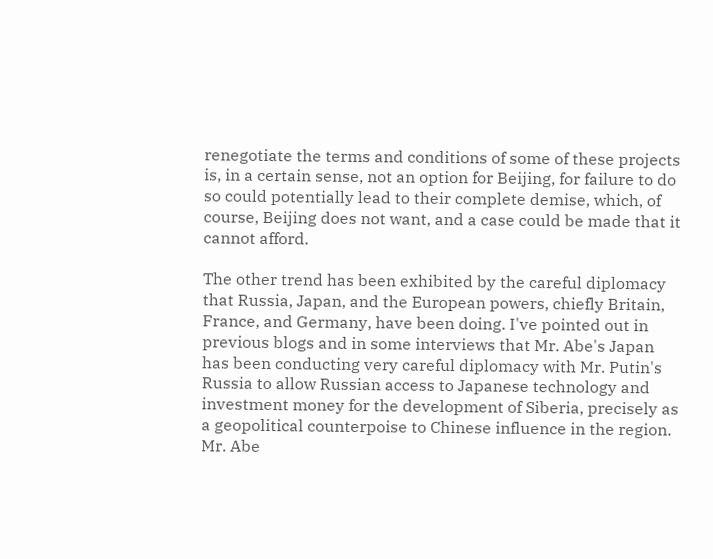renegotiate the terms and conditions of some of these projects is, in a certain sense, not an option for Beijing, for failure to do so could potentially lead to their complete demise, which, of course, Beijing does not want, and a case could be made that it cannot afford.

The other trend has been exhibited by the careful diplomacy that Russia, Japan, and the European powers, chiefly Britain, France, and Germany, have been doing. I've pointed out in previous blogs and in some interviews that Mr. Abe's Japan has been conducting very careful diplomacy with Mr. Putin's Russia to allow Russian access to Japanese technology and investment money for the development of Siberia, precisely as a geopolitical counterpoise to Chinese influence in the region. Mr. Abe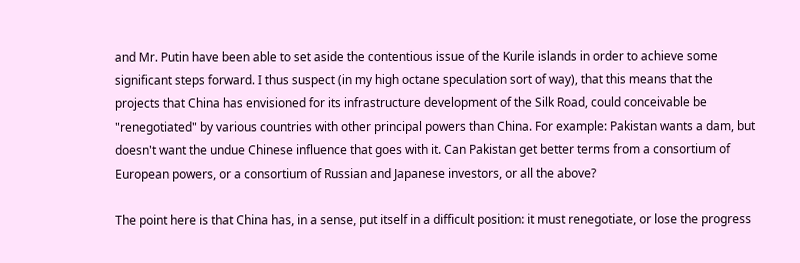and Mr. Putin have been able to set aside the contentious issue of the Kurile islands in order to achieve some significant steps forward. I thus suspect (in my high octane speculation sort of way), that this means that the projects that China has envisioned for its infrastructure development of the Silk Road, could conceivable be "renegotiated" by various countries with other principal powers than China. For example: Pakistan wants a dam, but doesn't want the undue Chinese influence that goes with it. Can Pakistan get better terms from a consortium of European powers, or a consortium of Russian and Japanese investors, or all the above?

The point here is that China has, in a sense, put itself in a difficult position: it must renegotiate, or lose the progress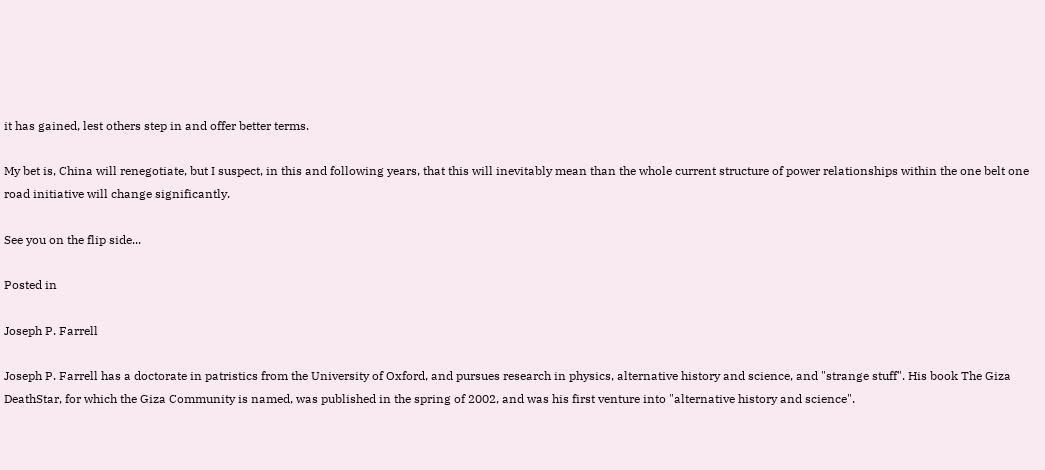it has gained, lest others step in and offer better terms.

My bet is, China will renegotiate, but I suspect, in this and following years, that this will inevitably mean than the whole current structure of power relationships within the one belt one road initiative will change significantly.

See you on the flip side...

Posted in

Joseph P. Farrell

Joseph P. Farrell has a doctorate in patristics from the University of Oxford, and pursues research in physics, alternative history and science, and "strange stuff". His book The Giza DeathStar, for which the Giza Community is named, was published in the spring of 2002, and was his first venture into "alternative history and science".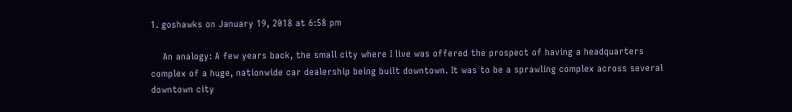1. goshawks on January 19, 2018 at 6:58 pm

    An analogy: A few years back, the small city where I live was offered the prospect of having a headquarters complex of a huge, nationwide car dealership being built downtown. It was to be a sprawling complex across several downtown city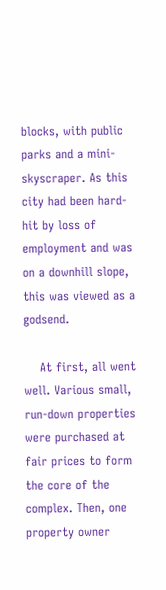blocks, with public parks and a mini-skyscraper. As this city had been hard-hit by loss of employment and was on a downhill slope, this was viewed as a godsend.

    At first, all went well. Various small, run-down properties were purchased at fair prices to form the core of the complex. Then, one property owner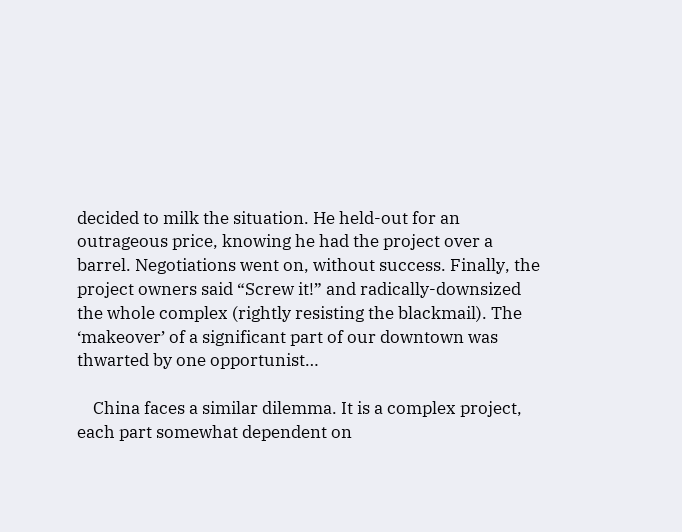decided to milk the situation. He held-out for an outrageous price, knowing he had the project over a barrel. Negotiations went on, without success. Finally, the project owners said “Screw it!” and radically-downsized the whole complex (rightly resisting the blackmail). The ‘makeover’ of a significant part of our downtown was thwarted by one opportunist…

    China faces a similar dilemma. It is a complex project, each part somewhat dependent on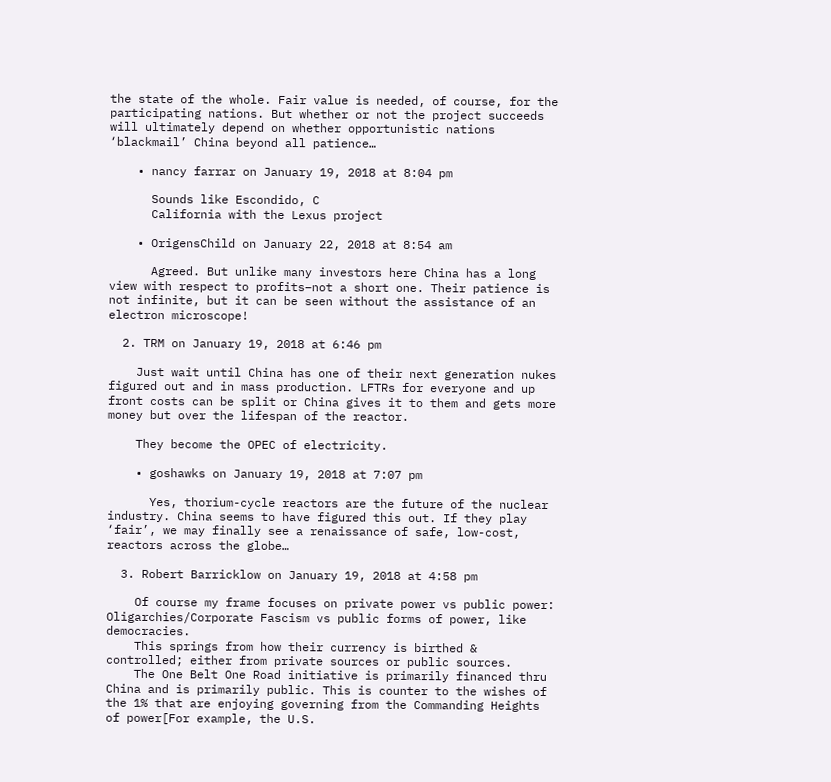the state of the whole. Fair value is needed, of course, for the participating nations. But whether or not the project succeeds will ultimately depend on whether opportunistic nations ‘blackmail’ China beyond all patience…

    • nancy farrar on January 19, 2018 at 8:04 pm

      Sounds like Escondido, C
      California with the Lexus project

    • OrigensChild on January 22, 2018 at 8:54 am

      Agreed. But unlike many investors here China has a long view with respect to profits–not a short one. Their patience is not infinite, but it can be seen without the assistance of an electron microscope!

  2. TRM on January 19, 2018 at 6:46 pm

    Just wait until China has one of their next generation nukes figured out and in mass production. LFTRs for everyone and up front costs can be split or China gives it to them and gets more money but over the lifespan of the reactor.

    They become the OPEC of electricity.

    • goshawks on January 19, 2018 at 7:07 pm

      Yes, thorium-cycle reactors are the future of the nuclear industry. China seems to have figured this out. If they play ‘fair’, we may finally see a renaissance of safe, low-cost, reactors across the globe…

  3. Robert Barricklow on January 19, 2018 at 4:58 pm

    Of course my frame focuses on private power vs public power: Oligarchies/Corporate Fascism vs public forms of power, like democracies.
    This springs from how their currency is birthed & controlled; either from private sources or public sources.
    The One Belt One Road initiative is primarily financed thru China and is primarily public. This is counter to the wishes of the 1% that are enjoying governing from the Commanding Heights of power[For example, the U.S.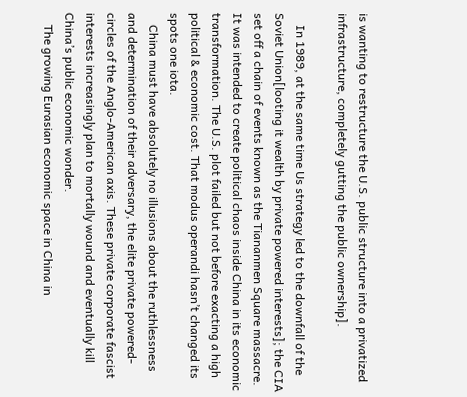is wanting to restructure the U.S. public structure into a privatized infrastructure, completely gutting the public ownership].

    In 1989, at the same time Us strategy led to the downfall of the Soviet Union[looting it wealth by private powered interests]; the CIA set off a chain of events known as the Tiananmen Square massacre. It was intended to create political chaos inside China in its economic transformation. The U.S. plot failed but not before exacting a high political & economic cost. That modus operandi hasn’t changed its spots one iota.
    China must have absolutely no illusions about the ruthlessness and determination of their adversary, the elite private powered-circles of the Anglo-American axis. These private corporate fascist interests increasingly plan to mortally wound and eventually kill China’s public economic wonder.
    The growing Eurasian economic space in China in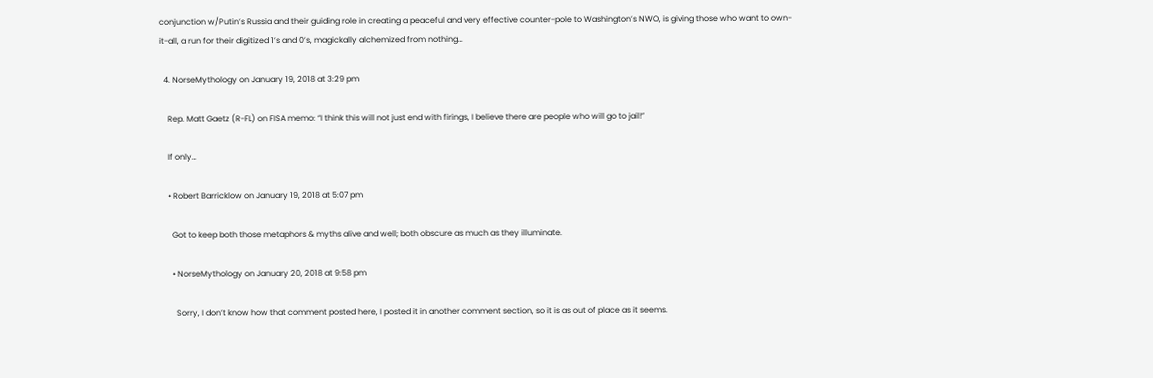conjunction w/Putin’s Russia and their guiding role in creating a peaceful and very effective counter-pole to Washington’s NWO, is giving those who want to own-it-all, a run for their digitized 1’s and 0’s, magickally alchemized from nothing…

  4. NorseMythology on January 19, 2018 at 3:29 pm

    Rep. Matt Gaetz (R-FL) on FISA memo: “I think this will not just end with firings, I believe there are people who will go to jail!”

    If only…

    • Robert Barricklow on January 19, 2018 at 5:07 pm

      Got to keep both those metaphors & myths alive and well; both obscure as much as they illuminate.

      • NorseMythology on January 20, 2018 at 9:58 pm

        Sorry, I don’t know how that comment posted here, I posted it in another comment section, so it is as out of place as it seems.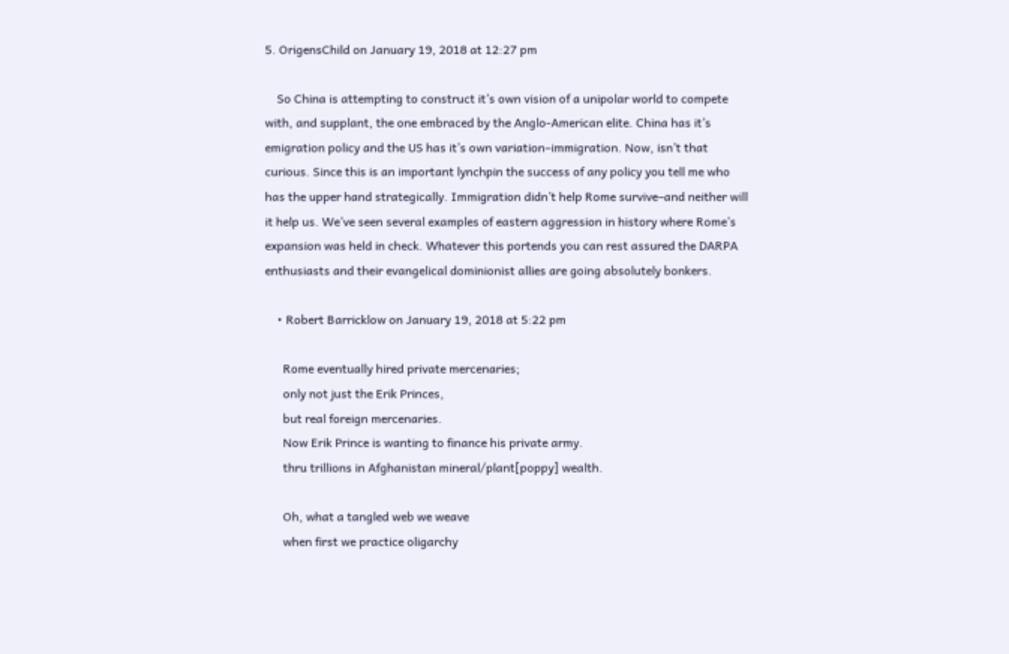5. OrigensChild on January 19, 2018 at 12:27 pm

    So China is attempting to construct it’s own vision of a unipolar world to compete with, and supplant, the one embraced by the Anglo-American elite. China has it’s emigration policy and the US has it’s own variation–immigration. Now, isn’t that curious. Since this is an important lynchpin the success of any policy you tell me who has the upper hand strategically. Immigration didn’t help Rome survive–and neither will it help us. We’ve seen several examples of eastern aggression in history where Rome’s expansion was held in check. Whatever this portends you can rest assured the DARPA enthusiasts and their evangelical dominionist allies are going absolutely bonkers.

    • Robert Barricklow on January 19, 2018 at 5:22 pm

      Rome eventually hired private mercenaries;
      only not just the Erik Princes,
      but real foreign mercenaries.
      Now Erik Prince is wanting to finance his private army.
      thru trillions in Afghanistan mineral/plant[poppy] wealth.

      Oh, what a tangled web we weave
      when first we practice oligarchy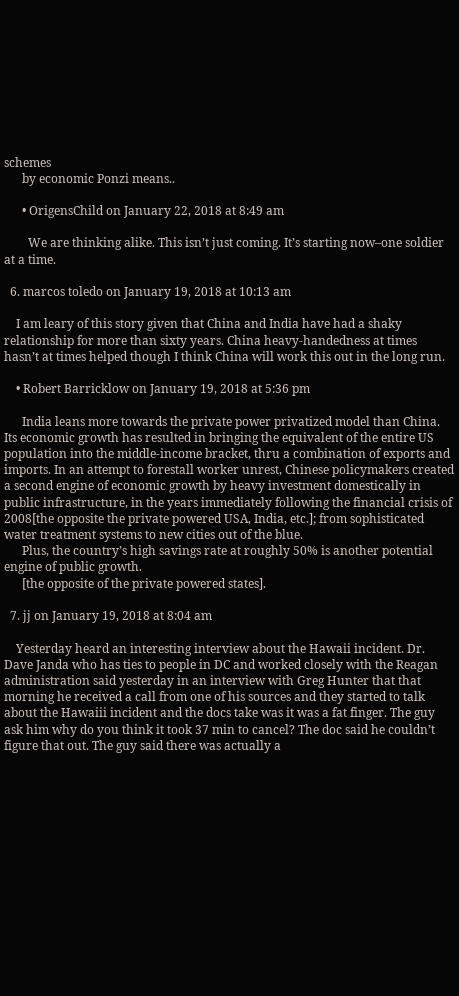schemes
      by economic Ponzi means..

      • OrigensChild on January 22, 2018 at 8:49 am

        We are thinking alike. This isn’t just coming. It’s starting now–one soldier at a time.

  6. marcos toledo on January 19, 2018 at 10:13 am

    I am leary of this story given that China and India have had a shaky relationship for more than sixty years. China heavy-handedness at times hasn’t at times helped though I think China will work this out in the long run.

    • Robert Barricklow on January 19, 2018 at 5:36 pm

      India leans more towards the private power privatized model than China. Its economic growth has resulted in bringing the equivalent of the entire US population into the middle-income bracket, thru a combination of exports and imports. In an attempt to forestall worker unrest, Chinese policymakers created a second engine of economic growth by heavy investment domestically in public infrastructure, in the years immediately following the financial crisis of 2008[the opposite the private powered USA, India, etc.]; from sophisticated water treatment systems to new cities out of the blue.
      Plus, the country’s high savings rate at roughly 50% is another potential engine of public growth.
      [the opposite of the private powered states].

  7. jj on January 19, 2018 at 8:04 am

    Yesterday heard an interesting interview about the Hawaii incident. Dr. Dave Janda who has ties to people in DC and worked closely with the Reagan administration said yesterday in an interview with Greg Hunter that that morning he received a call from one of his sources and they started to talk about the Hawaiii incident and the docs take was it was a fat finger. The guy ask him why do you think it took 37 min to cancel? The doc said he couldn’t figure that out. The guy said there was actually a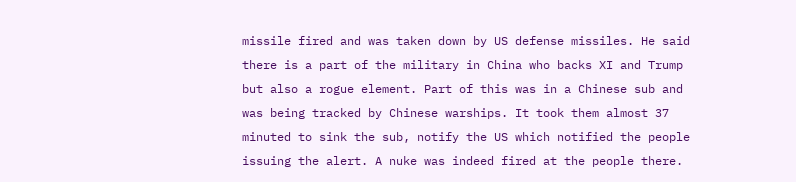missile fired and was taken down by US defense missiles. He said there is a part of the military in China who backs XI and Trump but also a rogue element. Part of this was in a Chinese sub and was being tracked by Chinese warships. It took them almost 37 minuted to sink the sub, notify the US which notified the people issuing the alert. A nuke was indeed fired at the people there.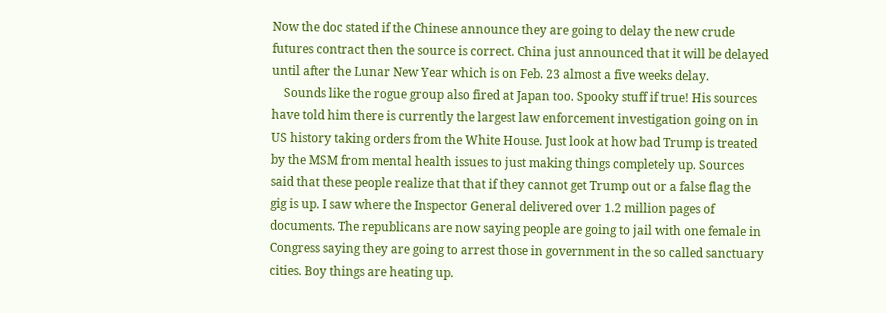Now the doc stated if the Chinese announce they are going to delay the new crude futures contract then the source is correct. China just announced that it will be delayed until after the Lunar New Year which is on Feb. 23 almost a five weeks delay.
    Sounds like the rogue group also fired at Japan too. Spooky stuff if true! His sources have told him there is currently the largest law enforcement investigation going on in US history taking orders from the White House. Just look at how bad Trump is treated by the MSM from mental health issues to just making things completely up. Sources said that these people realize that that if they cannot get Trump out or a false flag the gig is up. I saw where the Inspector General delivered over 1.2 million pages of documents. The republicans are now saying people are going to jail with one female in Congress saying they are going to arrest those in government in the so called sanctuary cities. Boy things are heating up.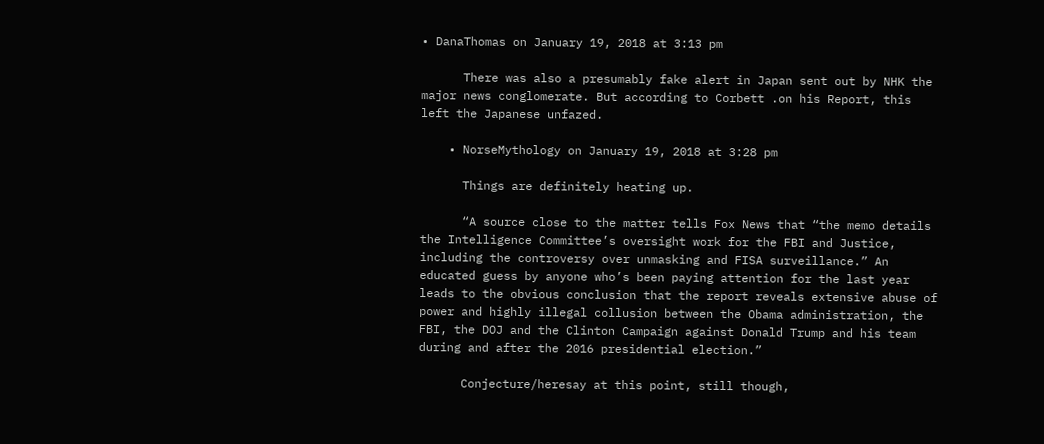• DanaThomas on January 19, 2018 at 3:13 pm

      There was also a presumably fake alert in Japan sent out by NHK the major news conglomerate. But according to Corbett .on his Report, this left the Japanese unfazed.

    • NorseMythology on January 19, 2018 at 3:28 pm

      Things are definitely heating up.

      “A source close to the matter tells Fox News that “the memo details the Intelligence Committee’s oversight work for the FBI and Justice, including the controversy over unmasking and FISA surveillance.” An educated guess by anyone who’s been paying attention for the last year leads to the obvious conclusion that the report reveals extensive abuse of power and highly illegal collusion between the Obama administration, the FBI, the DOJ and the Clinton Campaign against Donald Trump and his team during and after the 2016 presidential election.”

      Conjecture/heresay at this point, still though,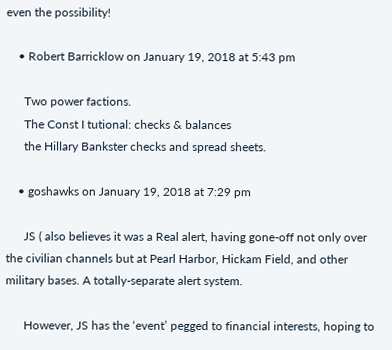even the possibility!

    • Robert Barricklow on January 19, 2018 at 5:43 pm

      Two power factions.
      The Const I tutional: checks & balances
      the Hillary Bankster checks and spread sheets.

    • goshawks on January 19, 2018 at 7:29 pm

      JS ( also believes it was a Real alert, having gone-off not only over the civilian channels but at Pearl Harbor, Hickam Field, and other military bases. A totally-separate alert system.

      However, JS has the ‘event’ pegged to financial interests, hoping to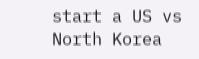start a US vs North Korea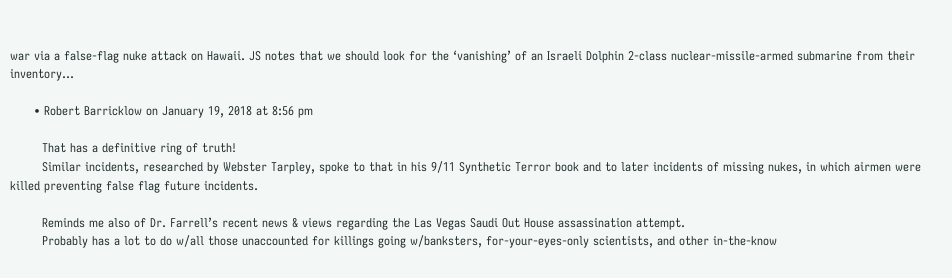war via a false-flag nuke attack on Hawaii. JS notes that we should look for the ‘vanishing’ of an Israeli Dolphin 2-class nuclear-missile-armed submarine from their inventory…

      • Robert Barricklow on January 19, 2018 at 8:56 pm

        That has a definitive ring of truth!
        Similar incidents, researched by Webster Tarpley, spoke to that in his 9/11 Synthetic Terror book and to later incidents of missing nukes, in which airmen were killed preventing false flag future incidents.

        Reminds me also of Dr. Farrell’s recent news & views regarding the Las Vegas Saudi Out House assassination attempt.
        Probably has a lot to do w/all those unaccounted for killings going w/banksters, for-your-eyes-only scientists, and other in-the-know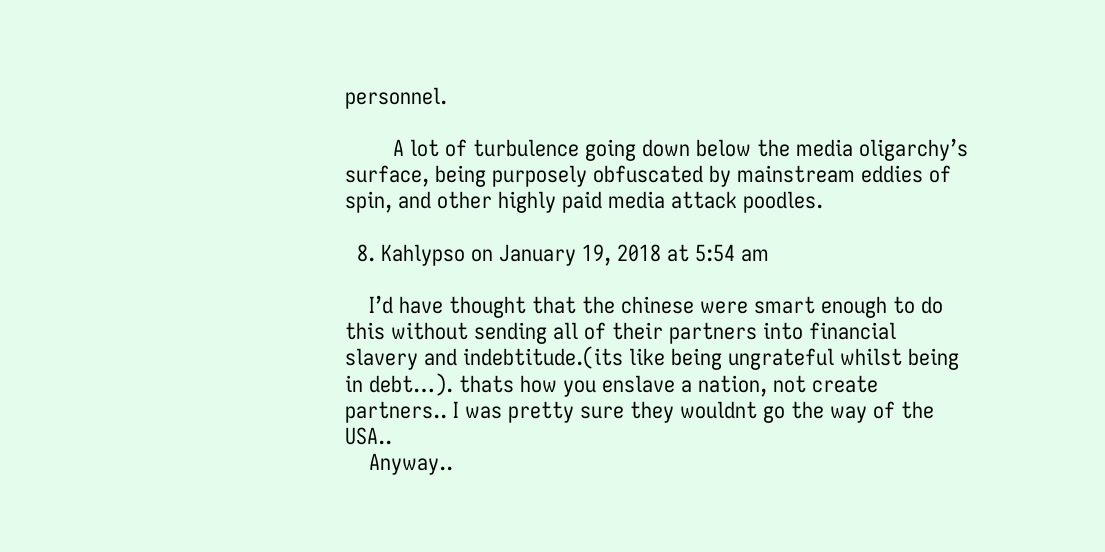personnel.

        A lot of turbulence going down below the media oligarchy’s surface, being purposely obfuscated by mainstream eddies of spin, and other highly paid media attack poodles.

  8. Kahlypso on January 19, 2018 at 5:54 am

    I’d have thought that the chinese were smart enough to do this without sending all of their partners into financial slavery and indebtitude.(its like being ungrateful whilst being in debt…). thats how you enslave a nation, not create partners.. I was pretty sure they wouldnt go the way of the USA..
    Anyway..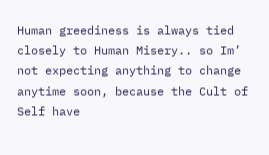Human greediness is always tied closely to Human Misery.. so Im’ not expecting anything to change anytime soon, because the Cult of Self have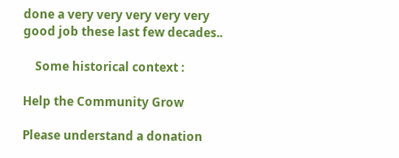done a very very very very very good job these last few decades..

    Some historical context :

Help the Community Grow

Please understand a donation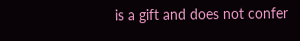is a gift and does not confer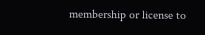membership or license to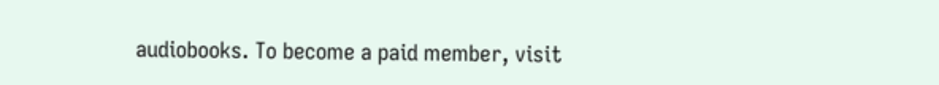audiobooks. To become a paid member, visit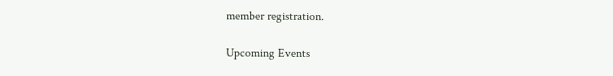member registration.

Upcoming Events